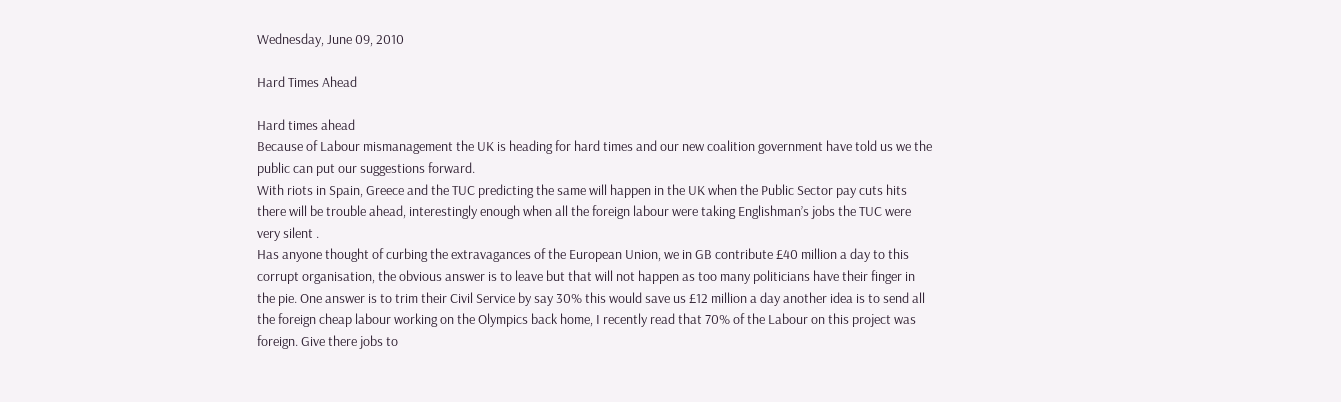Wednesday, June 09, 2010

Hard Times Ahead

Hard times ahead
Because of Labour mismanagement the UK is heading for hard times and our new coalition government have told us we the public can put our suggestions forward.
With riots in Spain, Greece and the TUC predicting the same will happen in the UK when the Public Sector pay cuts hits there will be trouble ahead, interestingly enough when all the foreign labour were taking Englishman’s jobs the TUC were very silent .
Has anyone thought of curbing the extravagances of the European Union, we in GB contribute £40 million a day to this corrupt organisation, the obvious answer is to leave but that will not happen as too many politicians have their finger in the pie. One answer is to trim their Civil Service by say 30% this would save us £12 million a day another idea is to send all the foreign cheap labour working on the Olympics back home, I recently read that 70% of the Labour on this project was foreign. Give there jobs to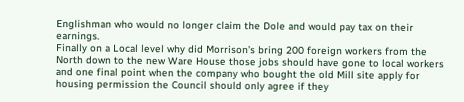Englishman who would no longer claim the Dole and would pay tax on their earnings.
Finally on a Local level why did Morrison’s bring 200 foreign workers from the North down to the new Ware House those jobs should have gone to local workers and one final point when the company who bought the old Mill site apply for housing permission the Council should only agree if they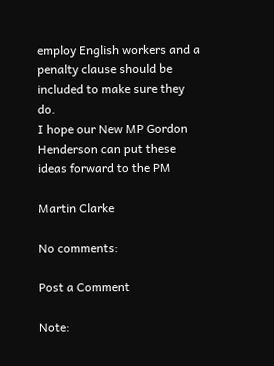employ English workers and a penalty clause should be included to make sure they do.
I hope our New MP Gordon Henderson can put these ideas forward to the PM

Martin Clarke

No comments:

Post a Comment

Note: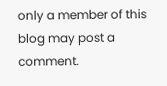only a member of this blog may post a comment.